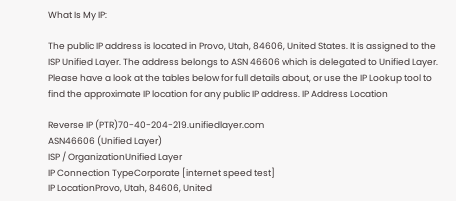What Is My IP:

The public IP address is located in Provo, Utah, 84606, United States. It is assigned to the ISP Unified Layer. The address belongs to ASN 46606 which is delegated to Unified Layer.
Please have a look at the tables below for full details about, or use the IP Lookup tool to find the approximate IP location for any public IP address. IP Address Location

Reverse IP (PTR)70-40-204-219.unifiedlayer.com
ASN46606 (Unified Layer)
ISP / OrganizationUnified Layer
IP Connection TypeCorporate [internet speed test]
IP LocationProvo, Utah, 84606, United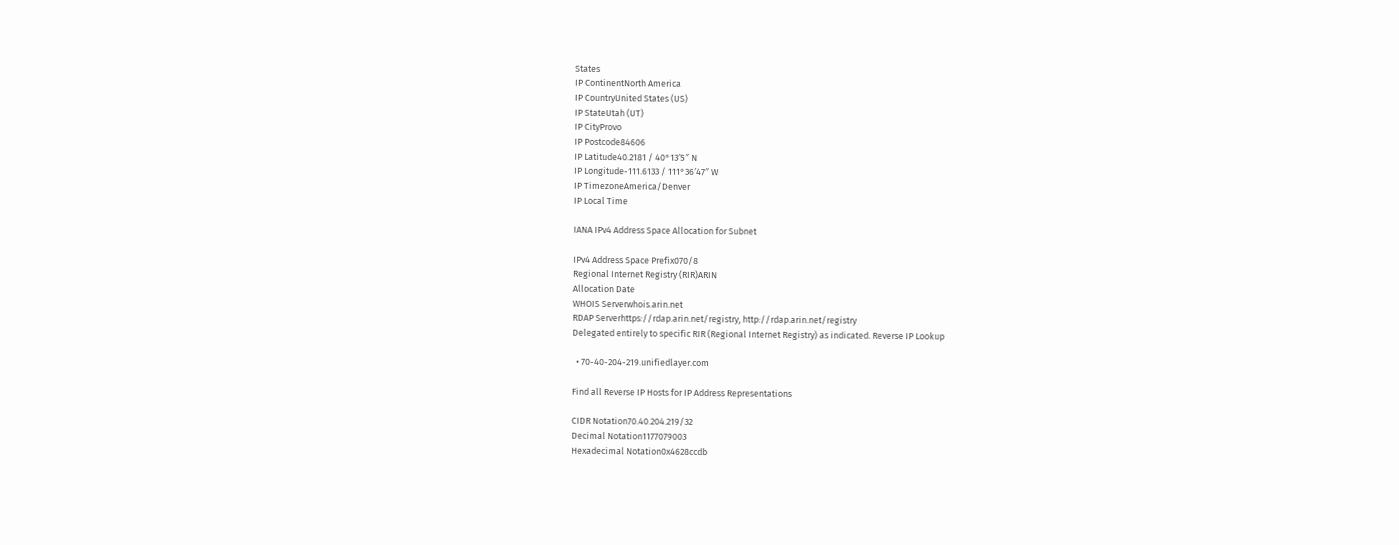States
IP ContinentNorth America
IP CountryUnited States (US)
IP StateUtah (UT)
IP CityProvo
IP Postcode84606
IP Latitude40.2181 / 40°13′5″ N
IP Longitude-111.6133 / 111°36′47″ W
IP TimezoneAmerica/Denver
IP Local Time

IANA IPv4 Address Space Allocation for Subnet

IPv4 Address Space Prefix070/8
Regional Internet Registry (RIR)ARIN
Allocation Date
WHOIS Serverwhois.arin.net
RDAP Serverhttps://rdap.arin.net/registry, http://rdap.arin.net/registry
Delegated entirely to specific RIR (Regional Internet Registry) as indicated. Reverse IP Lookup

  • 70-40-204-219.unifiedlayer.com

Find all Reverse IP Hosts for IP Address Representations

CIDR Notation70.40.204.219/32
Decimal Notation1177079003
Hexadecimal Notation0x4628ccdb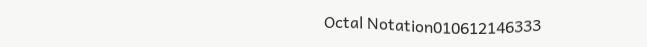Octal Notation010612146333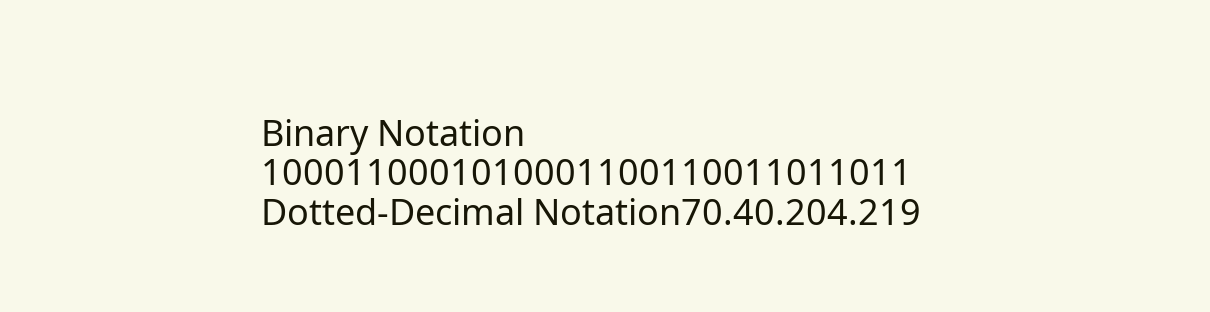Binary Notation 1000110001010001100110011011011
Dotted-Decimal Notation70.40.204.219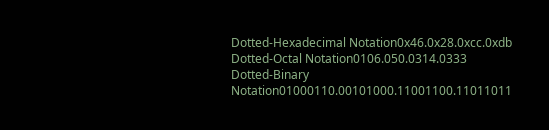Dotted-Hexadecimal Notation0x46.0x28.0xcc.0xdb
Dotted-Octal Notation0106.050.0314.0333
Dotted-Binary Notation01000110.00101000.11001100.11011011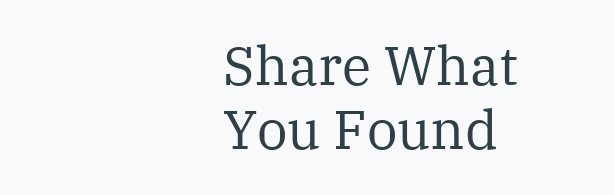Share What You Found